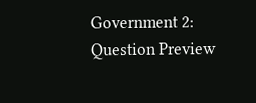Government 2: Question Preview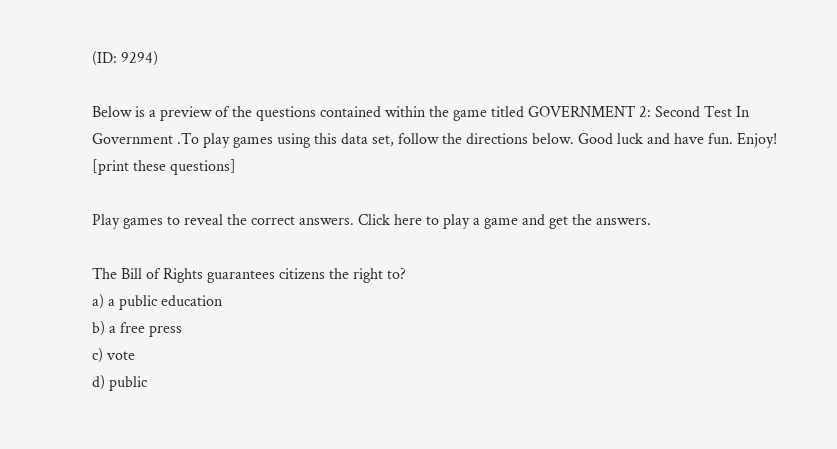(ID: 9294)

Below is a preview of the questions contained within the game titled GOVERNMENT 2: Second Test In Government .To play games using this data set, follow the directions below. Good luck and have fun. Enjoy! [print these questions]

Play games to reveal the correct answers. Click here to play a game and get the answers.

The Bill of Rights guarantees citizens the right to?
a) a public education
b) a free press
c) vote
d) public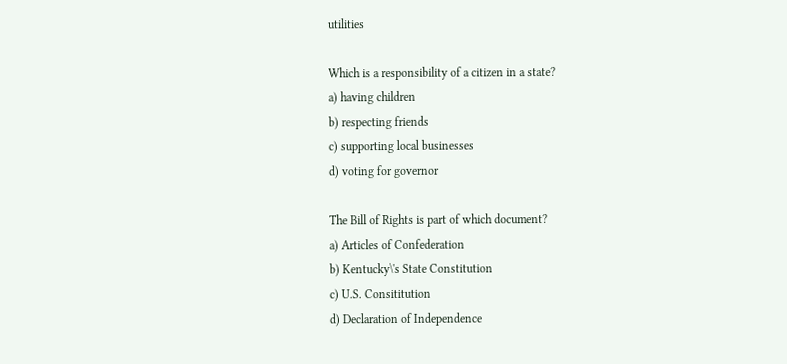utilities

Which is a responsibility of a citizen in a state?
a) having children
b) respecting friends
c) supporting local businesses
d) voting for governor

The Bill of Rights is part of which document?
a) Articles of Confederation
b) Kentucky\'s State Constitution
c) U.S. Consititution
d) Declaration of Independence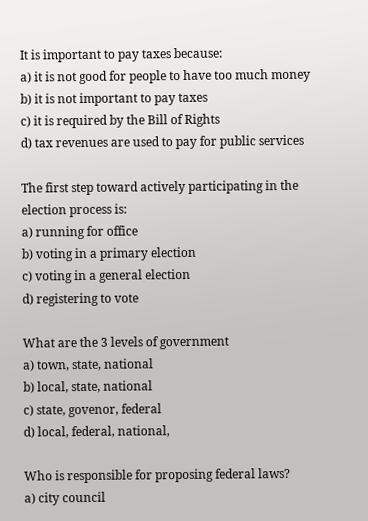It is important to pay taxes because:
a) it is not good for people to have too much money
b) it is not important to pay taxes
c) it is required by the Bill of Rights
d) tax revenues are used to pay for public services

The first step toward actively participating in the election process is:
a) running for office
b) voting in a primary election
c) voting in a general election
d) registering to vote

What are the 3 levels of government
a) town, state, national
b) local, state, national
c) state, govenor, federal
d) local, federal, national,

Who is responsible for proposing federal laws?
a) city council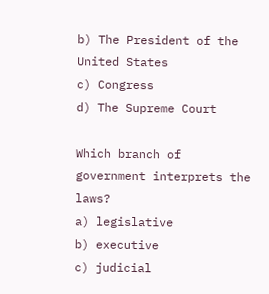b) The President of the United States
c) Congress
d) The Supreme Court

Which branch of government interprets the laws?
a) legislative
b) executive
c) judicial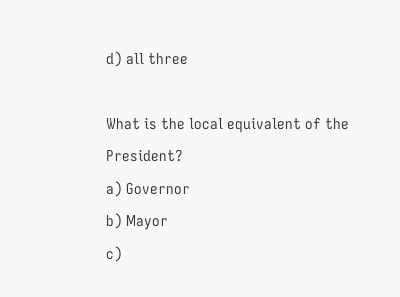d) all three

What is the local equivalent of the President?
a) Governor
b) Mayor
c)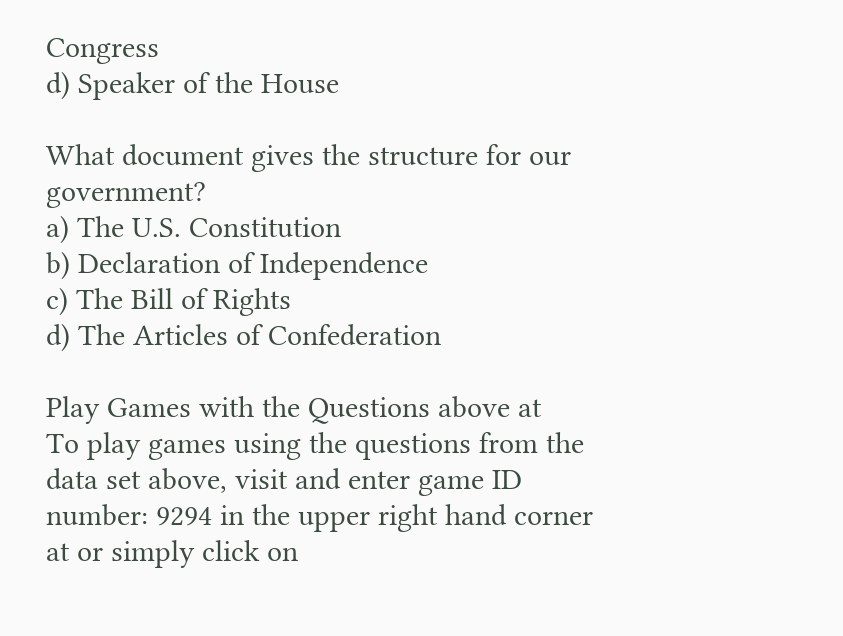Congress
d) Speaker of the House

What document gives the structure for our government?
a) The U.S. Constitution
b) Declaration of Independence
c) The Bill of Rights
d) The Articles of Confederation

Play Games with the Questions above at
To play games using the questions from the data set above, visit and enter game ID number: 9294 in the upper right hand corner at or simply click on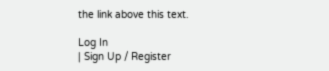the link above this text.

Log In
| Sign Up / Register